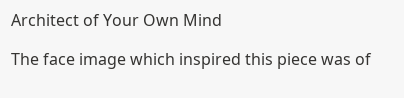Architect of Your Own Mind

The face image which inspired this piece was of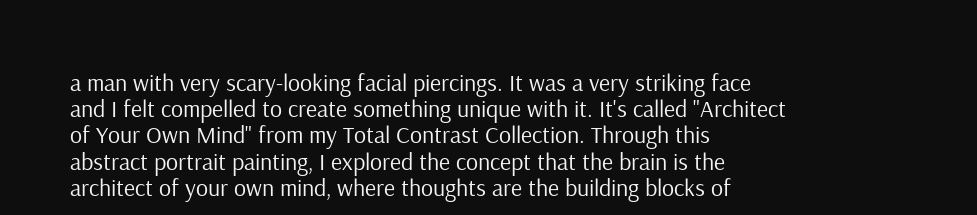a man with very scary-looking facial piercings. It was a very striking face and I felt compelled to create something unique with it. It's called "Architect of Your Own Mind" from my Total Contrast Collection. Through this abstract portrait painting, I explored the concept that the brain is the architect of your own mind, where thoughts are the building blocks of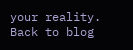your reality.
Back to blog